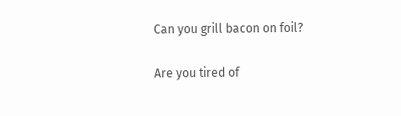Can you grill bacon on foil?

Are you tired of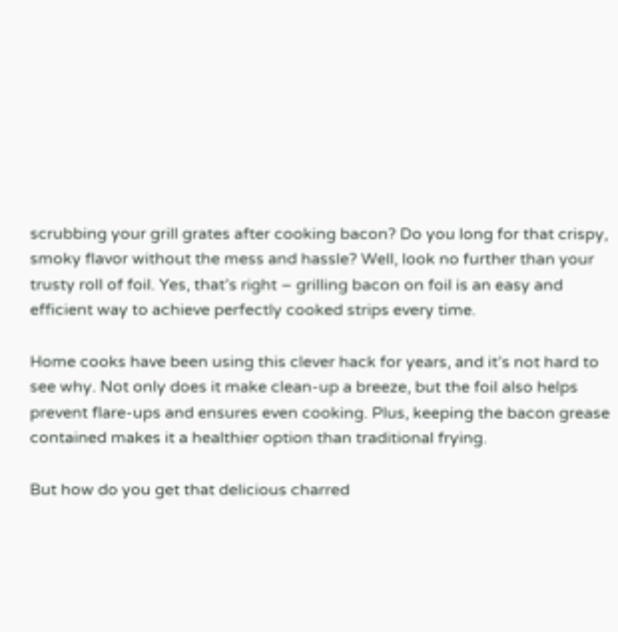scrubbing your grill grates after cooking bacon? Do you long for that crispy, smoky flavor without the mess and hassle? Well, look no further than your trusty roll of foil. Yes, that’s right – grilling bacon on foil is an easy and efficient way to achieve perfectly cooked strips every time.

Home cooks have been using this clever hack for years, and it’s not hard to see why. Not only does it make clean-up a breeze, but the foil also helps prevent flare-ups and ensures even cooking. Plus, keeping the bacon grease contained makes it a healthier option than traditional frying.

But how do you get that delicious charred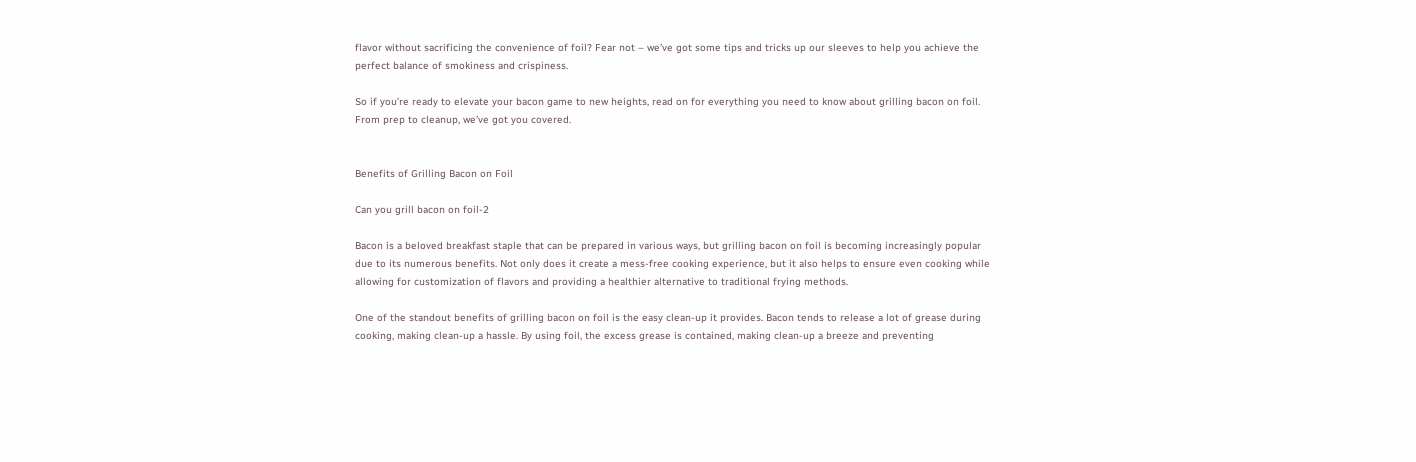flavor without sacrificing the convenience of foil? Fear not – we’ve got some tips and tricks up our sleeves to help you achieve the perfect balance of smokiness and crispiness.

So if you’re ready to elevate your bacon game to new heights, read on for everything you need to know about grilling bacon on foil. From prep to cleanup, we’ve got you covered.


Benefits of Grilling Bacon on Foil

Can you grill bacon on foil-2

Bacon is a beloved breakfast staple that can be prepared in various ways, but grilling bacon on foil is becoming increasingly popular due to its numerous benefits. Not only does it create a mess-free cooking experience, but it also helps to ensure even cooking while allowing for customization of flavors and providing a healthier alternative to traditional frying methods.

One of the standout benefits of grilling bacon on foil is the easy clean-up it provides. Bacon tends to release a lot of grease during cooking, making clean-up a hassle. By using foil, the excess grease is contained, making clean-up a breeze and preventing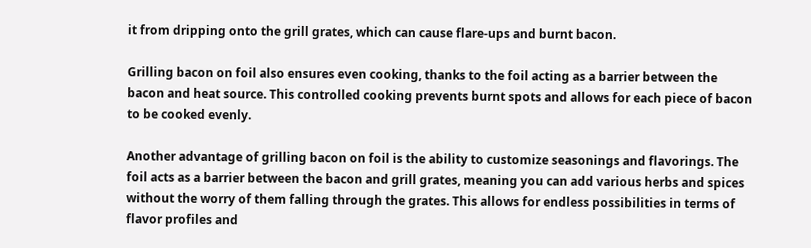it from dripping onto the grill grates, which can cause flare-ups and burnt bacon.

Grilling bacon on foil also ensures even cooking, thanks to the foil acting as a barrier between the bacon and heat source. This controlled cooking prevents burnt spots and allows for each piece of bacon to be cooked evenly.

Another advantage of grilling bacon on foil is the ability to customize seasonings and flavorings. The foil acts as a barrier between the bacon and grill grates, meaning you can add various herbs and spices without the worry of them falling through the grates. This allows for endless possibilities in terms of flavor profiles and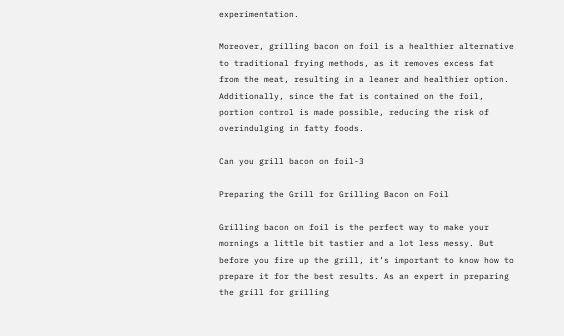experimentation.

Moreover, grilling bacon on foil is a healthier alternative to traditional frying methods, as it removes excess fat from the meat, resulting in a leaner and healthier option. Additionally, since the fat is contained on the foil, portion control is made possible, reducing the risk of overindulging in fatty foods.

Can you grill bacon on foil-3

Preparing the Grill for Grilling Bacon on Foil

Grilling bacon on foil is the perfect way to make your mornings a little bit tastier and a lot less messy. But before you fire up the grill, it’s important to know how to prepare it for the best results. As an expert in preparing the grill for grilling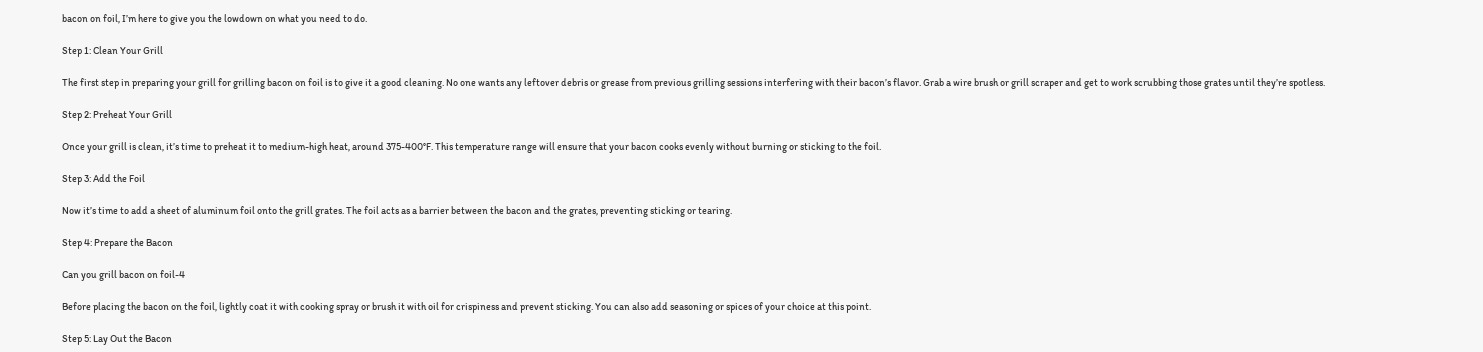bacon on foil, I’m here to give you the lowdown on what you need to do.

Step 1: Clean Your Grill

The first step in preparing your grill for grilling bacon on foil is to give it a good cleaning. No one wants any leftover debris or grease from previous grilling sessions interfering with their bacon’s flavor. Grab a wire brush or grill scraper and get to work scrubbing those grates until they’re spotless.

Step 2: Preheat Your Grill

Once your grill is clean, it’s time to preheat it to medium-high heat, around 375-400°F. This temperature range will ensure that your bacon cooks evenly without burning or sticking to the foil.

Step 3: Add the Foil

Now it’s time to add a sheet of aluminum foil onto the grill grates. The foil acts as a barrier between the bacon and the grates, preventing sticking or tearing.

Step 4: Prepare the Bacon

Can you grill bacon on foil-4

Before placing the bacon on the foil, lightly coat it with cooking spray or brush it with oil for crispiness and prevent sticking. You can also add seasoning or spices of your choice at this point.

Step 5: Lay Out the Bacon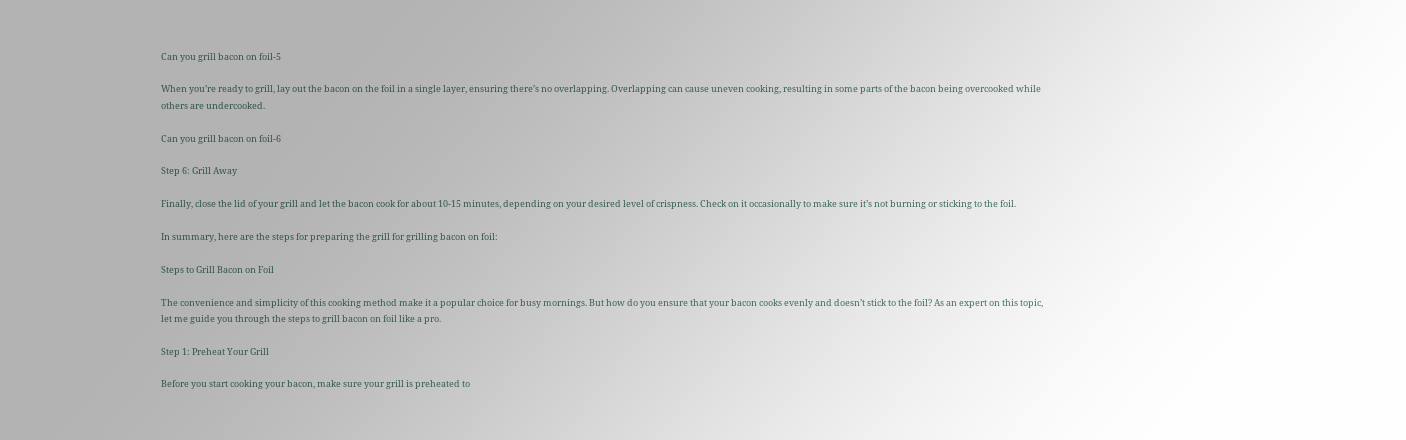Can you grill bacon on foil-5

When you’re ready to grill, lay out the bacon on the foil in a single layer, ensuring there’s no overlapping. Overlapping can cause uneven cooking, resulting in some parts of the bacon being overcooked while others are undercooked.

Can you grill bacon on foil-6

Step 6: Grill Away

Finally, close the lid of your grill and let the bacon cook for about 10-15 minutes, depending on your desired level of crispness. Check on it occasionally to make sure it’s not burning or sticking to the foil.

In summary, here are the steps for preparing the grill for grilling bacon on foil:

Steps to Grill Bacon on Foil

The convenience and simplicity of this cooking method make it a popular choice for busy mornings. But how do you ensure that your bacon cooks evenly and doesn’t stick to the foil? As an expert on this topic, let me guide you through the steps to grill bacon on foil like a pro.

Step 1: Preheat Your Grill

Before you start cooking your bacon, make sure your grill is preheated to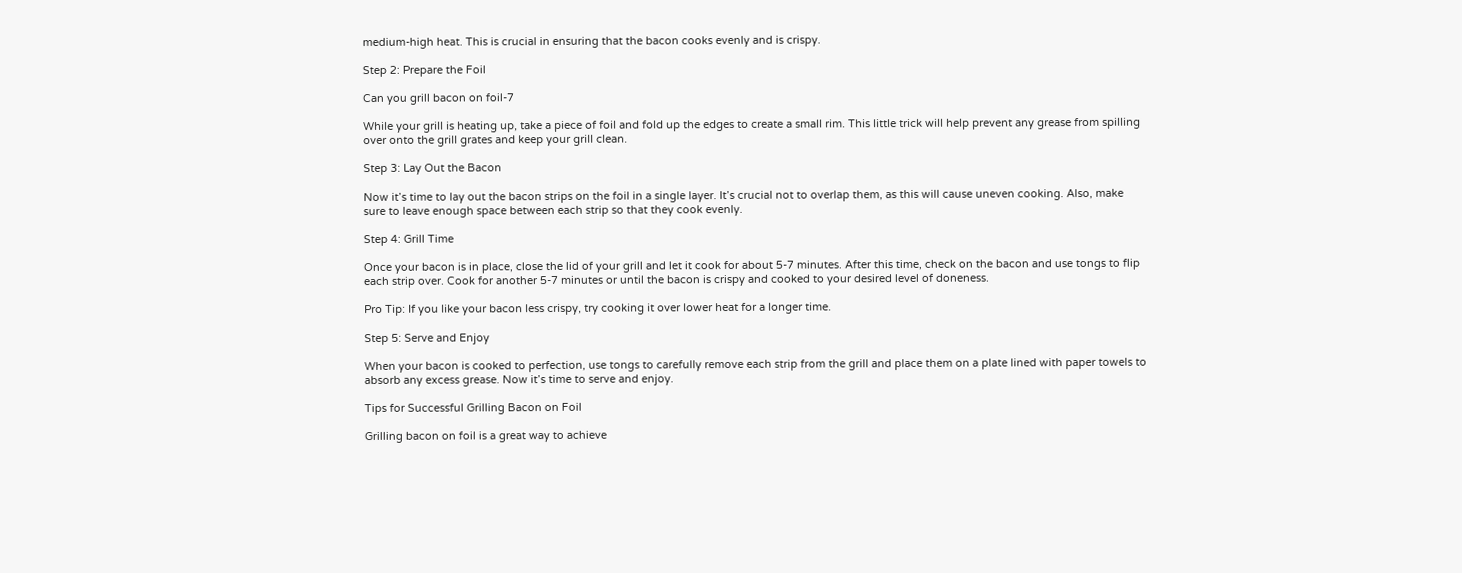medium-high heat. This is crucial in ensuring that the bacon cooks evenly and is crispy.

Step 2: Prepare the Foil

Can you grill bacon on foil-7

While your grill is heating up, take a piece of foil and fold up the edges to create a small rim. This little trick will help prevent any grease from spilling over onto the grill grates and keep your grill clean.

Step 3: Lay Out the Bacon

Now it’s time to lay out the bacon strips on the foil in a single layer. It’s crucial not to overlap them, as this will cause uneven cooking. Also, make sure to leave enough space between each strip so that they cook evenly.

Step 4: Grill Time

Once your bacon is in place, close the lid of your grill and let it cook for about 5-7 minutes. After this time, check on the bacon and use tongs to flip each strip over. Cook for another 5-7 minutes or until the bacon is crispy and cooked to your desired level of doneness.

Pro Tip: If you like your bacon less crispy, try cooking it over lower heat for a longer time.

Step 5: Serve and Enjoy

When your bacon is cooked to perfection, use tongs to carefully remove each strip from the grill and place them on a plate lined with paper towels to absorb any excess grease. Now it’s time to serve and enjoy.

Tips for Successful Grilling Bacon on Foil

Grilling bacon on foil is a great way to achieve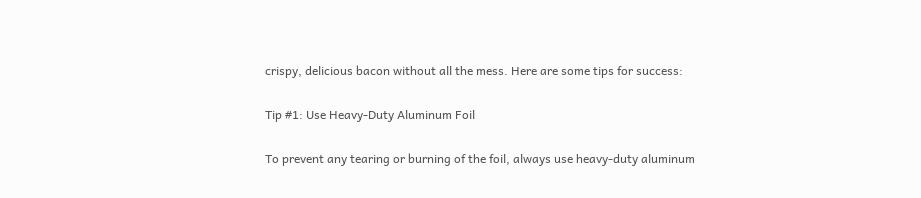crispy, delicious bacon without all the mess. Here are some tips for success:

Tip #1: Use Heavy-Duty Aluminum Foil

To prevent any tearing or burning of the foil, always use heavy-duty aluminum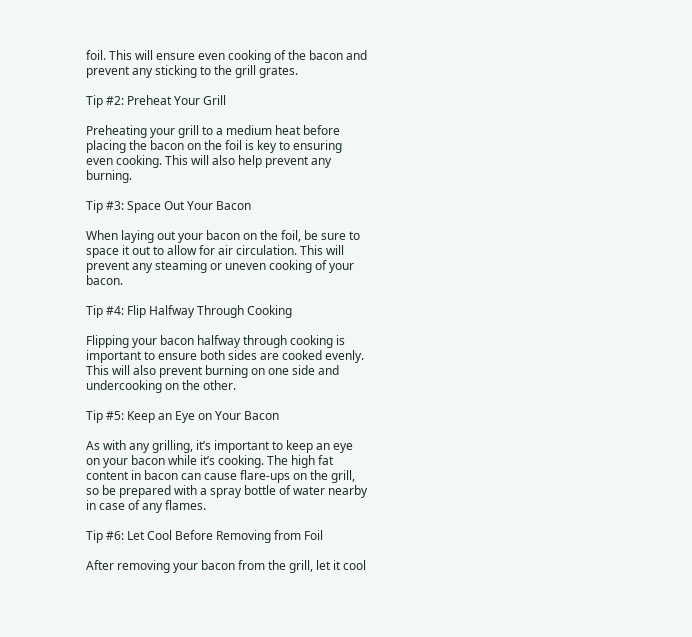foil. This will ensure even cooking of the bacon and prevent any sticking to the grill grates.

Tip #2: Preheat Your Grill

Preheating your grill to a medium heat before placing the bacon on the foil is key to ensuring even cooking. This will also help prevent any burning.

Tip #3: Space Out Your Bacon

When laying out your bacon on the foil, be sure to space it out to allow for air circulation. This will prevent any steaming or uneven cooking of your bacon.

Tip #4: Flip Halfway Through Cooking

Flipping your bacon halfway through cooking is important to ensure both sides are cooked evenly. This will also prevent burning on one side and undercooking on the other.

Tip #5: Keep an Eye on Your Bacon

As with any grilling, it’s important to keep an eye on your bacon while it’s cooking. The high fat content in bacon can cause flare-ups on the grill, so be prepared with a spray bottle of water nearby in case of any flames.

Tip #6: Let Cool Before Removing from Foil

After removing your bacon from the grill, let it cool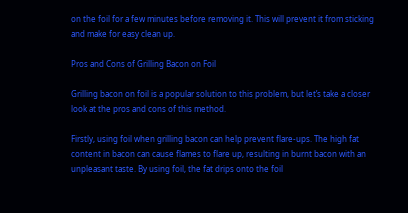on the foil for a few minutes before removing it. This will prevent it from sticking and make for easy clean up.

Pros and Cons of Grilling Bacon on Foil

Grilling bacon on foil is a popular solution to this problem, but let’s take a closer look at the pros and cons of this method.

Firstly, using foil when grilling bacon can help prevent flare-ups. The high fat content in bacon can cause flames to flare up, resulting in burnt bacon with an unpleasant taste. By using foil, the fat drips onto the foil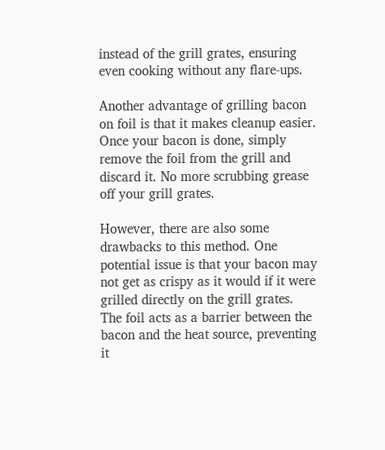instead of the grill grates, ensuring even cooking without any flare-ups.

Another advantage of grilling bacon on foil is that it makes cleanup easier. Once your bacon is done, simply remove the foil from the grill and discard it. No more scrubbing grease off your grill grates.

However, there are also some drawbacks to this method. One potential issue is that your bacon may not get as crispy as it would if it were grilled directly on the grill grates. The foil acts as a barrier between the bacon and the heat source, preventing it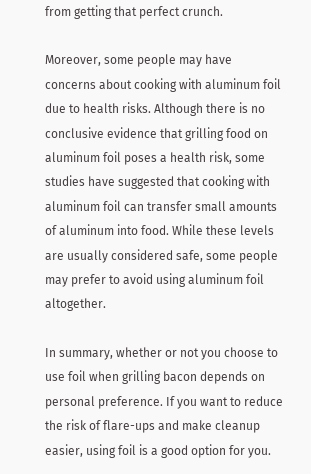from getting that perfect crunch.

Moreover, some people may have concerns about cooking with aluminum foil due to health risks. Although there is no conclusive evidence that grilling food on aluminum foil poses a health risk, some studies have suggested that cooking with aluminum foil can transfer small amounts of aluminum into food. While these levels are usually considered safe, some people may prefer to avoid using aluminum foil altogether.

In summary, whether or not you choose to use foil when grilling bacon depends on personal preference. If you want to reduce the risk of flare-ups and make cleanup easier, using foil is a good option for you.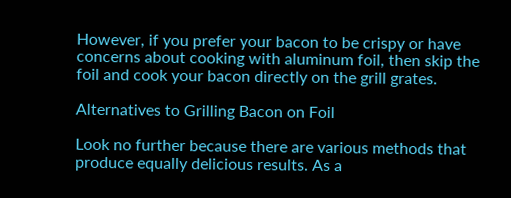However, if you prefer your bacon to be crispy or have concerns about cooking with aluminum foil, then skip the foil and cook your bacon directly on the grill grates.

Alternatives to Grilling Bacon on Foil

Look no further because there are various methods that produce equally delicious results. As a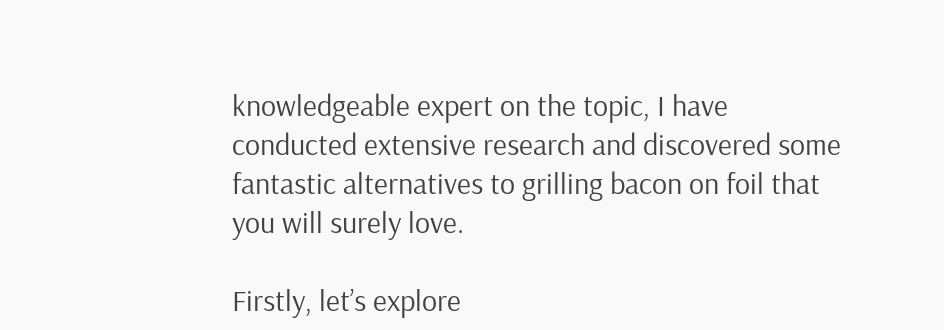knowledgeable expert on the topic, I have conducted extensive research and discovered some fantastic alternatives to grilling bacon on foil that you will surely love.

Firstly, let’s explore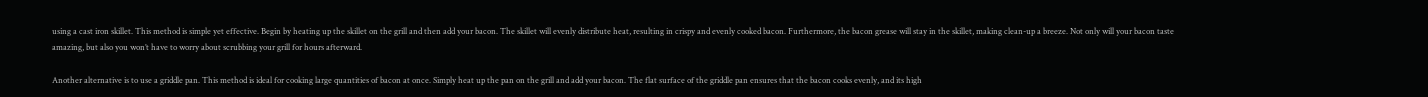using a cast iron skillet. This method is simple yet effective. Begin by heating up the skillet on the grill and then add your bacon. The skillet will evenly distribute heat, resulting in crispy and evenly cooked bacon. Furthermore, the bacon grease will stay in the skillet, making clean-up a breeze. Not only will your bacon taste amazing, but also you won’t have to worry about scrubbing your grill for hours afterward.

Another alternative is to use a griddle pan. This method is ideal for cooking large quantities of bacon at once. Simply heat up the pan on the grill and add your bacon. The flat surface of the griddle pan ensures that the bacon cooks evenly, and its high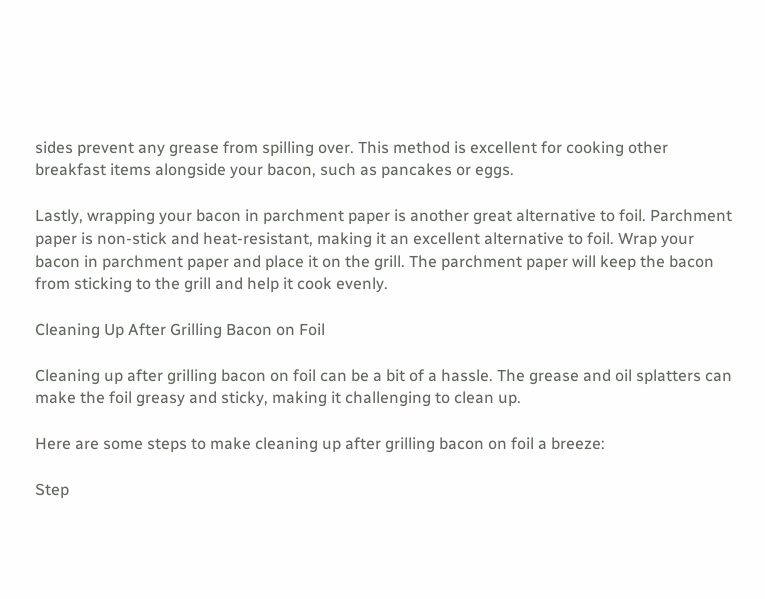sides prevent any grease from spilling over. This method is excellent for cooking other breakfast items alongside your bacon, such as pancakes or eggs.

Lastly, wrapping your bacon in parchment paper is another great alternative to foil. Parchment paper is non-stick and heat-resistant, making it an excellent alternative to foil. Wrap your bacon in parchment paper and place it on the grill. The parchment paper will keep the bacon from sticking to the grill and help it cook evenly.

Cleaning Up After Grilling Bacon on Foil

Cleaning up after grilling bacon on foil can be a bit of a hassle. The grease and oil splatters can make the foil greasy and sticky, making it challenging to clean up.

Here are some steps to make cleaning up after grilling bacon on foil a breeze:

Step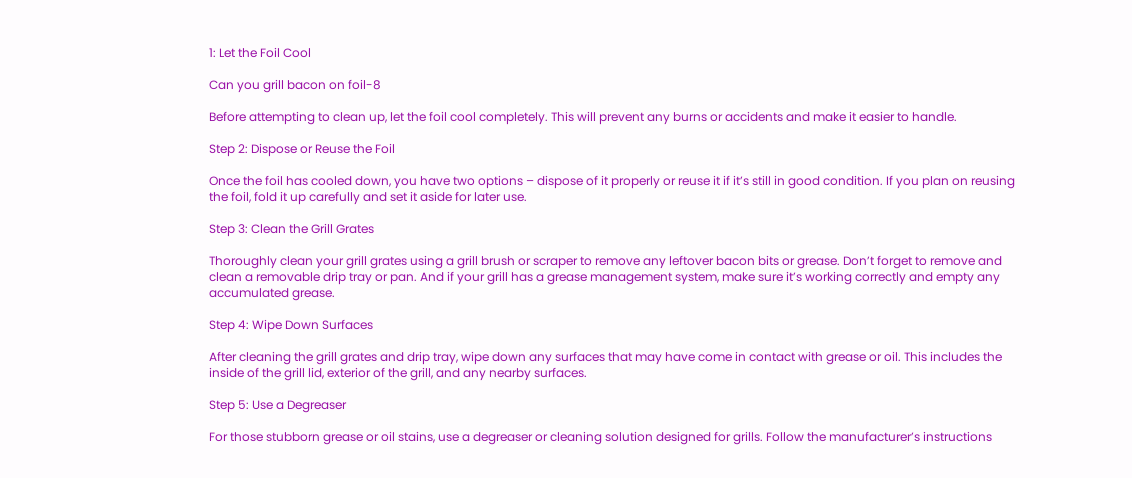1: Let the Foil Cool

Can you grill bacon on foil-8

Before attempting to clean up, let the foil cool completely. This will prevent any burns or accidents and make it easier to handle.

Step 2: Dispose or Reuse the Foil

Once the foil has cooled down, you have two options – dispose of it properly or reuse it if it’s still in good condition. If you plan on reusing the foil, fold it up carefully and set it aside for later use.

Step 3: Clean the Grill Grates

Thoroughly clean your grill grates using a grill brush or scraper to remove any leftover bacon bits or grease. Don’t forget to remove and clean a removable drip tray or pan. And if your grill has a grease management system, make sure it’s working correctly and empty any accumulated grease.

Step 4: Wipe Down Surfaces

After cleaning the grill grates and drip tray, wipe down any surfaces that may have come in contact with grease or oil. This includes the inside of the grill lid, exterior of the grill, and any nearby surfaces.

Step 5: Use a Degreaser

For those stubborn grease or oil stains, use a degreaser or cleaning solution designed for grills. Follow the manufacturer’s instructions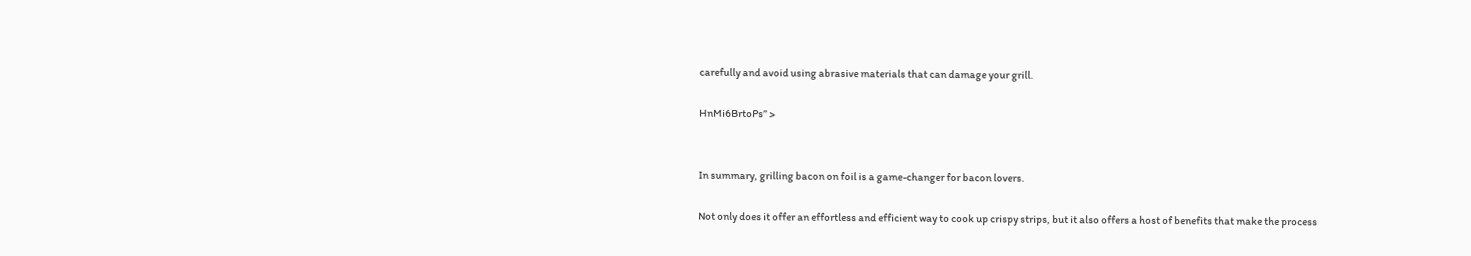carefully and avoid using abrasive materials that can damage your grill.

HnMi6BrtoPs” >


In summary, grilling bacon on foil is a game-changer for bacon lovers.

Not only does it offer an effortless and efficient way to cook up crispy strips, but it also offers a host of benefits that make the process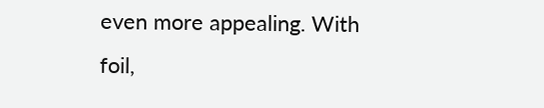even more appealing. With foil,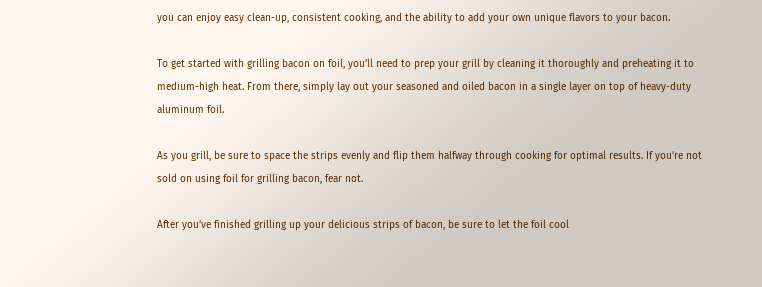you can enjoy easy clean-up, consistent cooking, and the ability to add your own unique flavors to your bacon.

To get started with grilling bacon on foil, you’ll need to prep your grill by cleaning it thoroughly and preheating it to medium-high heat. From there, simply lay out your seasoned and oiled bacon in a single layer on top of heavy-duty aluminum foil.

As you grill, be sure to space the strips evenly and flip them halfway through cooking for optimal results. If you’re not sold on using foil for grilling bacon, fear not.

After you’ve finished grilling up your delicious strips of bacon, be sure to let the foil cool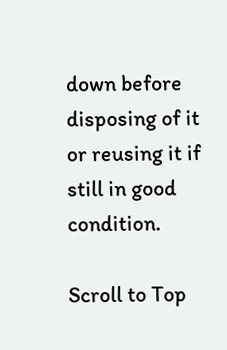down before disposing of it or reusing it if still in good condition.

Scroll to Top